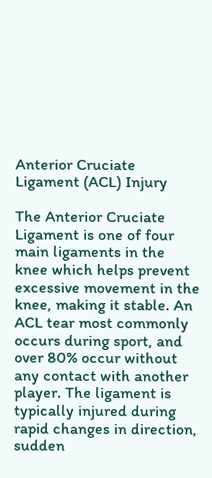Anterior Cruciate Ligament (ACL) Injury

The Anterior Cruciate Ligament is one of four main ligaments in the knee which helps prevent excessive movement in the knee, making it stable. An ACL tear most commonly occurs during sport, and over 80% occur without any contact with another player. The ligament is typically injured during rapid changes in direction, sudden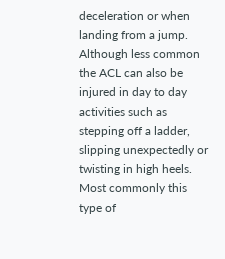deceleration or when landing from a jump. Although less common the ACL can also be injured in day to day activities such as stepping off a ladder, slipping unexpectedly or twisting in high heels. Most commonly this type of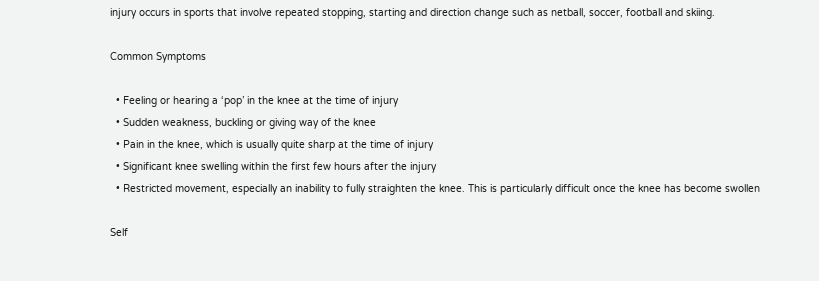injury occurs in sports that involve repeated stopping, starting and direction change such as netball, soccer, football and skiing.

Common Symptoms

  • Feeling or hearing a ‘pop’ in the knee at the time of injury
  • Sudden weakness, buckling or giving way of the knee
  • Pain in the knee, which is usually quite sharp at the time of injury
  • Significant knee swelling within the first few hours after the injury
  • Restricted movement, especially an inability to fully straighten the knee. This is particularly difficult once the knee has become swollen

Self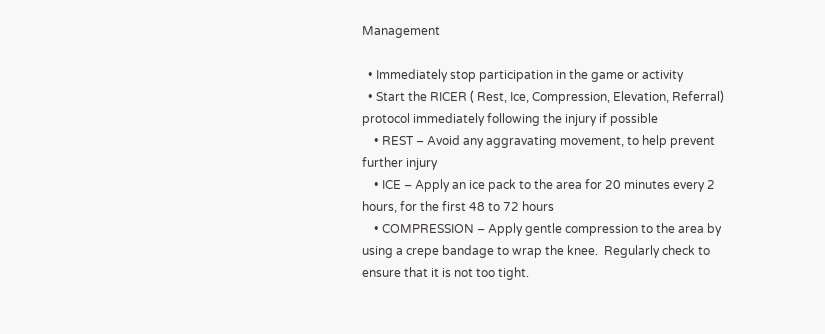Management

  • Immediately stop participation in the game or activity
  • Start the RICER ( Rest, Ice, Compression, Elevation, Referral) protocol immediately following the injury if possible
    • REST – Avoid any aggravating movement, to help prevent further injury
    • ICE – Apply an ice pack to the area for 20 minutes every 2 hours, for the first 48 to 72 hours
    • COMPRESSION – Apply gentle compression to the area by using a crepe bandage to wrap the knee.  Regularly check to ensure that it is not too tight.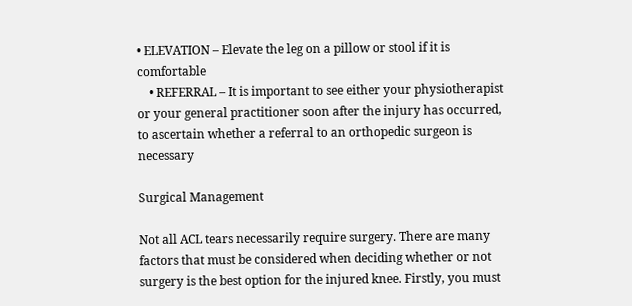• ELEVATION – Elevate the leg on a pillow or stool if it is comfortable
    • REFERRAL – It is important to see either your physiotherapist or your general practitioner soon after the injury has occurred, to ascertain whether a referral to an orthopedic surgeon is necessary

Surgical Management

Not all ACL tears necessarily require surgery. There are many factors that must be considered when deciding whether or not surgery is the best option for the injured knee. Firstly, you must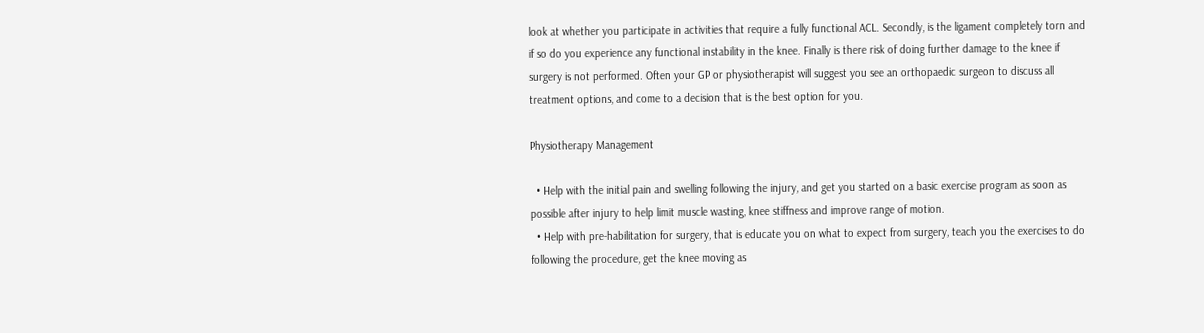look at whether you participate in activities that require a fully functional ACL. Secondly, is the ligament completely torn and if so do you experience any functional instability in the knee. Finally is there risk of doing further damage to the knee if surgery is not performed. Often your GP or physiotherapist will suggest you see an orthopaedic surgeon to discuss all treatment options, and come to a decision that is the best option for you.

Physiotherapy Management

  • Help with the initial pain and swelling following the injury, and get you started on a basic exercise program as soon as possible after injury to help limit muscle wasting, knee stiffness and improve range of motion.
  • Help with pre-habilitation for surgery, that is educate you on what to expect from surgery, teach you the exercises to do following the procedure, get the knee moving as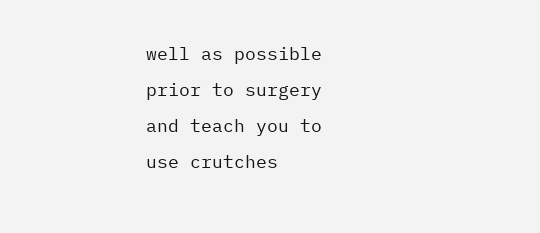well as possible prior to surgery and teach you to use crutches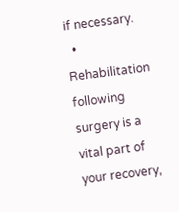if necessary.
  • Rehabilitation following surgery is a vital part of your recovery,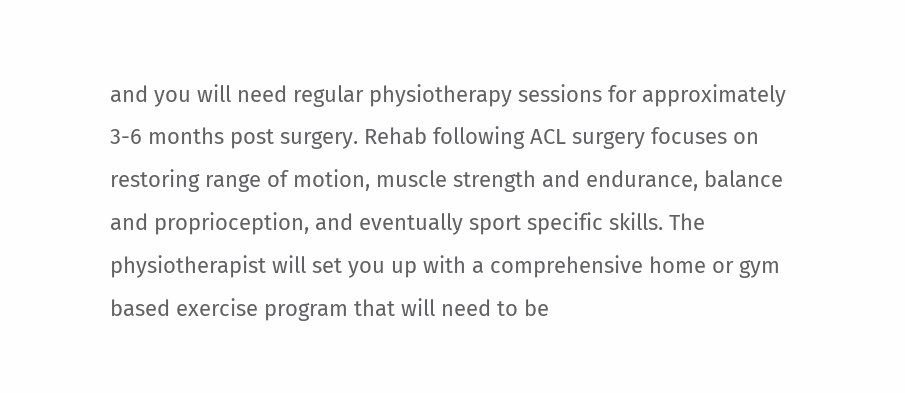and you will need regular physiotherapy sessions for approximately 3-6 months post surgery. Rehab following ACL surgery focuses on restoring range of motion, muscle strength and endurance, balance and proprioception, and eventually sport specific skills. The physiotherapist will set you up with a comprehensive home or gym based exercise program that will need to be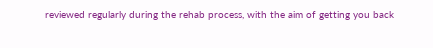reviewed regularly during the rehab process, with the aim of getting you back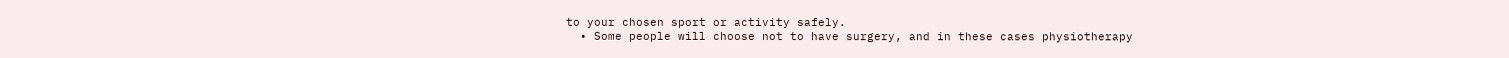to your chosen sport or activity safely.
  • Some people will choose not to have surgery, and in these cases physiotherapy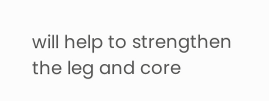will help to strengthen the leg and core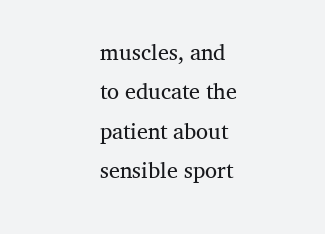muscles, and to educate the patient about sensible sport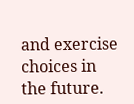and exercise choices in the future.